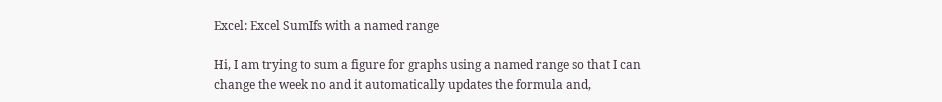Excel: Excel SumIfs with a named range

Hi, I am trying to sum a figure for graphs using a named range so that I can change the week no and it automatically updates the formula and,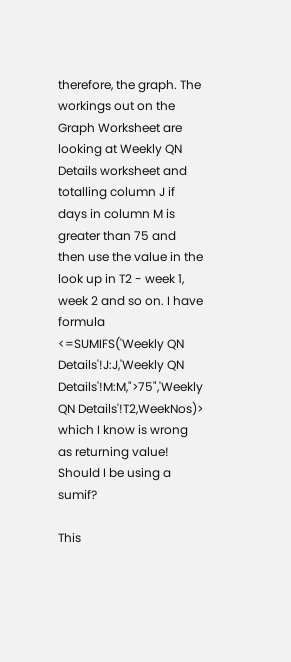therefore, the graph. The workings out on the Graph Worksheet are looking at Weekly QN Details worksheet and totalling column J if days in column M is greater than 75 and then use the value in the look up in T2 - week 1, week 2 and so on. I have formula <=SUMIFS('Weekly QN Details'!J:J,'Weekly QN Details'!M:M,">75",'Weekly QN Details'!T2,WeekNos)> which I know is wrong as returning value! Should I be using a sumif?

This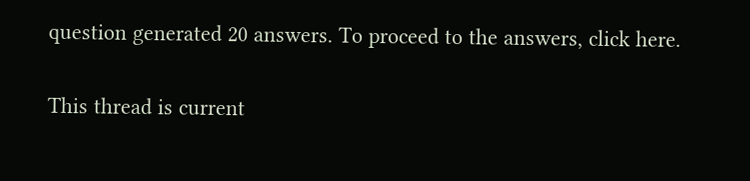question generated 20 answers. To proceed to the answers, click here.

This thread is current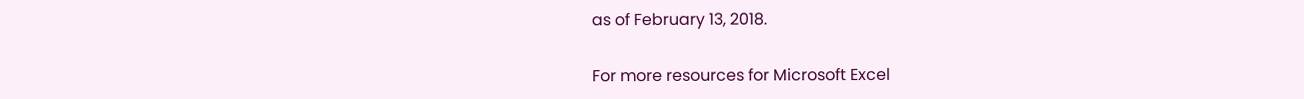as of February 13, 2018.

For more resources for Microsoft Excel